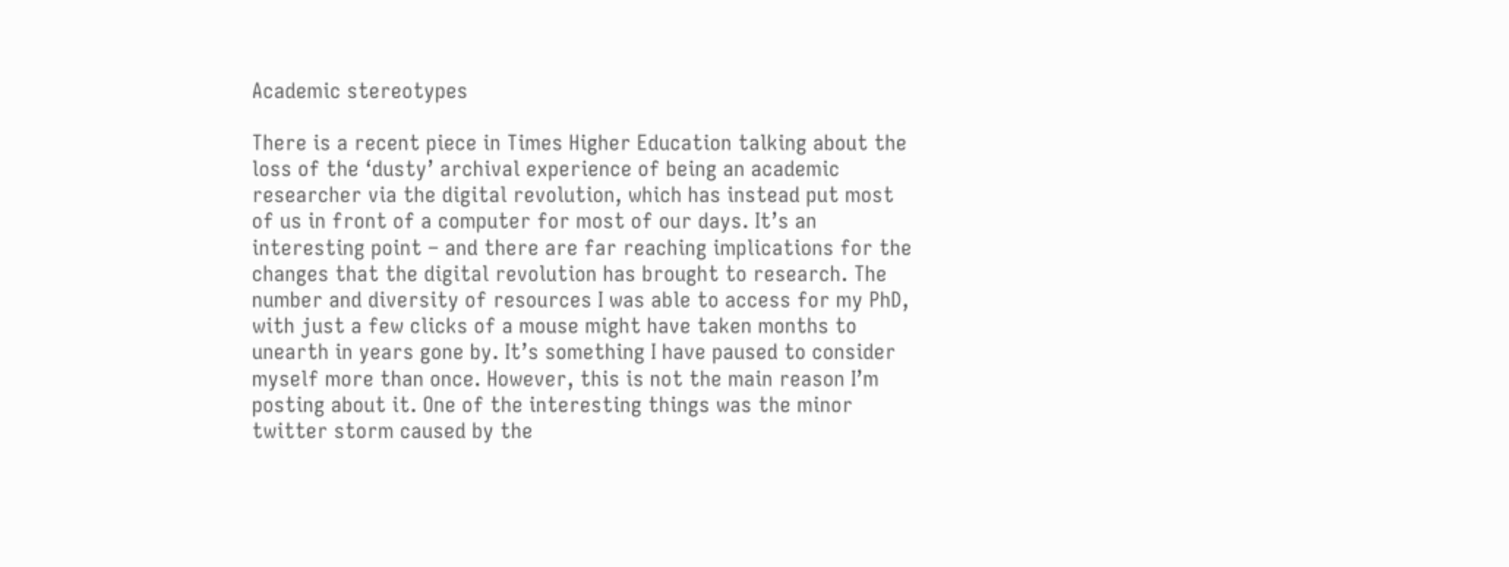Academic stereotypes

There is a recent piece in Times Higher Education talking about the loss of the ‘dusty’ archival experience of being an academic researcher via the digital revolution, which has instead put most of us in front of a computer for most of our days. It’s an interesting point – and there are far reaching implications for the changes that the digital revolution has brought to research. The number and diversity of resources I was able to access for my PhD, with just a few clicks of a mouse might have taken months to unearth in years gone by. It’s something I have paused to consider myself more than once. However, this is not the main reason I’m posting about it. One of the interesting things was the minor twitter storm caused by the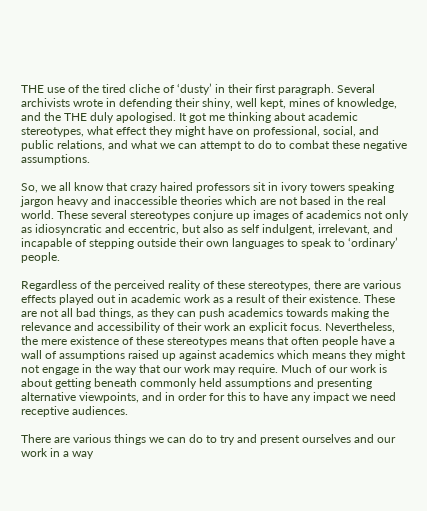THE use of the tired cliche of ‘dusty’ in their first paragraph. Several archivists wrote in defending their shiny, well kept, mines of knowledge, and the THE duly apologised. It got me thinking about academic stereotypes, what effect they might have on professional, social, and public relations, and what we can attempt to do to combat these negative assumptions.

So, we all know that crazy haired professors sit in ivory towers speaking jargon heavy and inaccessible theories which are not based in the real world. These several stereotypes conjure up images of academics not only as idiosyncratic and eccentric, but also as self indulgent, irrelevant, and incapable of stepping outside their own languages to speak to ‘ordinary’ people.

Regardless of the perceived reality of these stereotypes, there are various effects played out in academic work as a result of their existence. These are not all bad things, as they can push academics towards making the relevance and accessibility of their work an explicit focus. Nevertheless, the mere existence of these stereotypes means that often people have a wall of assumptions raised up against academics which means they might not engage in the way that our work may require. Much of our work is about getting beneath commonly held assumptions and presenting alternative viewpoints, and in order for this to have any impact we need receptive audiences.

There are various things we can do to try and present ourselves and our work in a way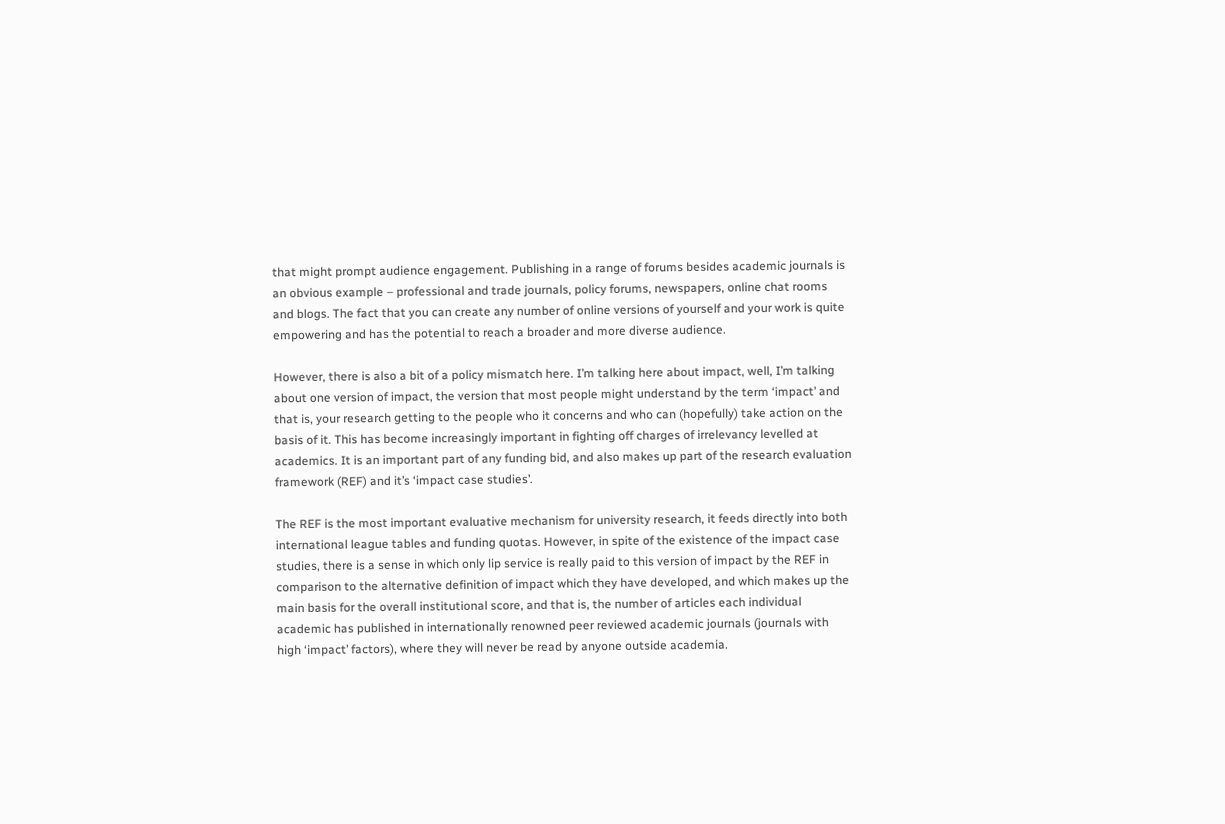that might prompt audience engagement. Publishing in a range of forums besides academic journals is an obvious example – professional and trade journals, policy forums, newspapers, online chat rooms and blogs. The fact that you can create any number of online versions of yourself and your work is quite empowering and has the potential to reach a broader and more diverse audience.

However, there is also a bit of a policy mismatch here. I’m talking here about impact, well, I’m talking about one version of impact, the version that most people might understand by the term ‘impact’ and that is, your research getting to the people who it concerns and who can (hopefully) take action on the basis of it. This has become increasingly important in fighting off charges of irrelevancy levelled at academics. It is an important part of any funding bid, and also makes up part of the research evaluation framework (REF) and it’s ‘impact case studies’.

The REF is the most important evaluative mechanism for university research, it feeds directly into both international league tables and funding quotas. However, in spite of the existence of the impact case studies, there is a sense in which only lip service is really paid to this version of impact by the REF in comparison to the alternative definition of impact which they have developed, and which makes up the main basis for the overall institutional score, and that is, the number of articles each individual academic has published in internationally renowned peer reviewed academic journals (journals with high ‘impact’ factors), where they will never be read by anyone outside academia.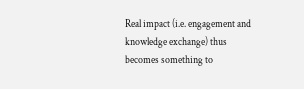Real impact (i.e. engagement and knowledge exchange) thus becomes something to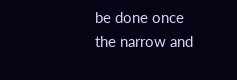be done once the narrow and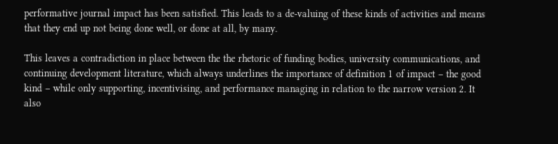performative journal impact has been satisfied. This leads to a de-valuing of these kinds of activities and means that they end up not being done well, or done at all, by many.

This leaves a contradiction in place between the the rhetoric of funding bodies, university communications, and continuing development literature, which always underlines the importance of definition 1 of impact – the good kind – while only supporting, incentivising, and performance managing in relation to the narrow version 2. It also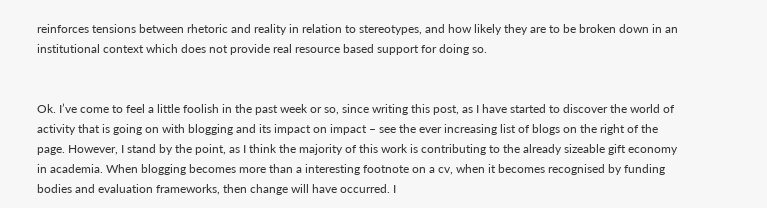reinforces tensions between rhetoric and reality in relation to stereotypes, and how likely they are to be broken down in an institutional context which does not provide real resource based support for doing so.


Ok. I’ve come to feel a little foolish in the past week or so, since writing this post, as I have started to discover the world of activity that is going on with blogging and its impact on impact – see the ever increasing list of blogs on the right of the page. However, I stand by the point, as I think the majority of this work is contributing to the already sizeable gift economy in academia. When blogging becomes more than a interesting footnote on a cv, when it becomes recognised by funding bodies and evaluation frameworks, then change will have occurred. I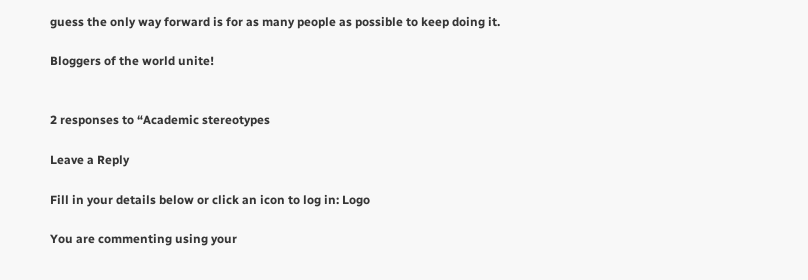guess the only way forward is for as many people as possible to keep doing it.

Bloggers of the world unite!


2 responses to “Academic stereotypes

Leave a Reply

Fill in your details below or click an icon to log in: Logo

You are commenting using your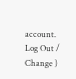account. Log Out /  Change )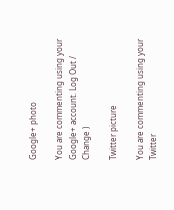Google+ photo

You are commenting using your Google+ account. Log Out /  Change )

Twitter picture

You are commenting using your Twitter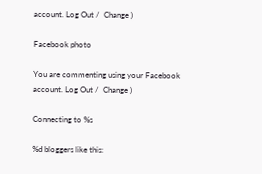account. Log Out /  Change )

Facebook photo

You are commenting using your Facebook account. Log Out /  Change )

Connecting to %s

%d bloggers like this: